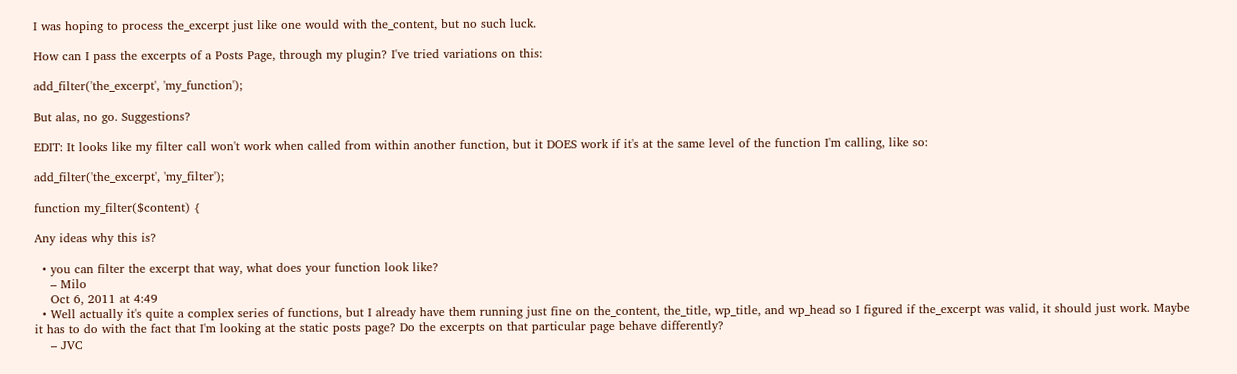I was hoping to process the_excerpt just like one would with the_content, but no such luck.

How can I pass the excerpts of a Posts Page, through my plugin? I've tried variations on this:

add_filter('the_excerpt', 'my_function');

But alas, no go. Suggestions?

EDIT: It looks like my filter call won't work when called from within another function, but it DOES work if it's at the same level of the function I'm calling, like so:

add_filter('the_excerpt', 'my_filter');

function my_filter($content) {

Any ideas why this is?

  • you can filter the excerpt that way, what does your function look like?
    – Milo
    Oct 6, 2011 at 4:49
  • Well actually it's quite a complex series of functions, but I already have them running just fine on the_content, the_title, wp_title, and wp_head so I figured if the_excerpt was valid, it should just work. Maybe it has to do with the fact that I'm looking at the static posts page? Do the excerpts on that particular page behave differently?
    – JVC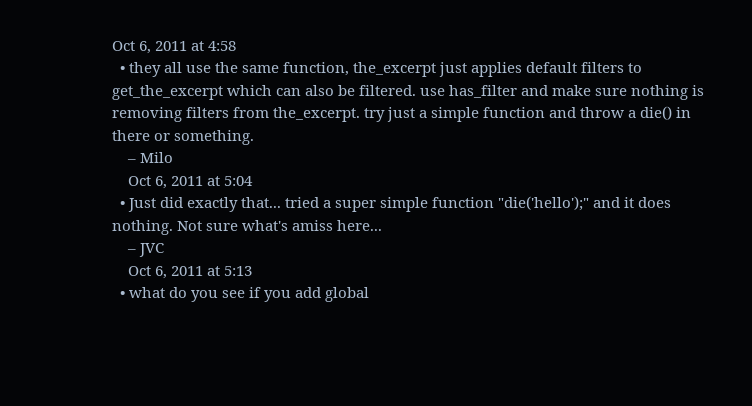Oct 6, 2011 at 4:58
  • they all use the same function, the_excerpt just applies default filters to get_the_excerpt which can also be filtered. use has_filter and make sure nothing is removing filters from the_excerpt. try just a simple function and throw a die() in there or something.
    – Milo
    Oct 6, 2011 at 5:04
  • Just did exactly that... tried a super simple function "die('hello');" and it does nothing. Not sure what's amiss here...
    – JVC
    Oct 6, 2011 at 5:13
  • what do you see if you add global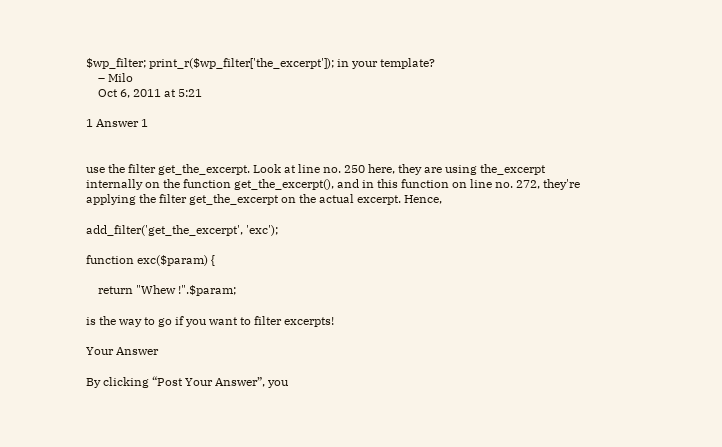$wp_filter; print_r($wp_filter['the_excerpt']); in your template?
    – Milo
    Oct 6, 2011 at 5:21

1 Answer 1


use the filter get_the_excerpt. Look at line no. 250 here, they are using the_excerpt internally on the function get_the_excerpt(), and in this function on line no. 272, they're applying the filter get_the_excerpt on the actual excerpt. Hence,

add_filter('get_the_excerpt', 'exc');

function exc($param) {

    return "Whew !".$param;

is the way to go if you want to filter excerpts!

Your Answer

By clicking “Post Your Answer”, you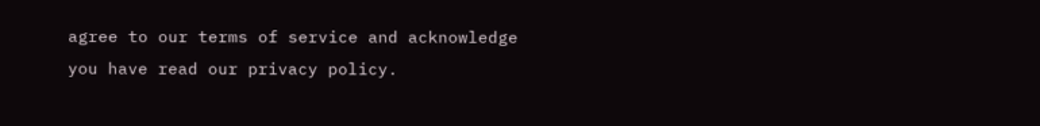agree to our terms of service and acknowledge you have read our privacy policy.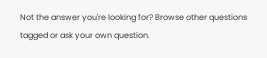Not the answer you're looking for? Browse other questions tagged or ask your own question.